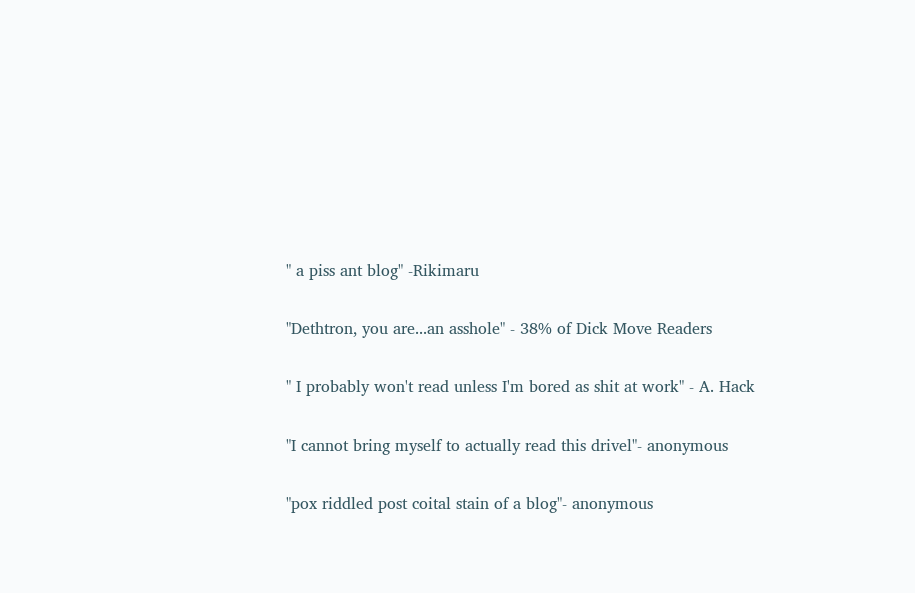" a piss ant blog" -Rikimaru

"Dethtron, you are...an asshole" - 38% of Dick Move Readers

" I probably won't read unless I'm bored as shit at work" - A. Hack

"I cannot bring myself to actually read this drivel"- anonymous

"pox riddled post coital stain of a blog"- anonymous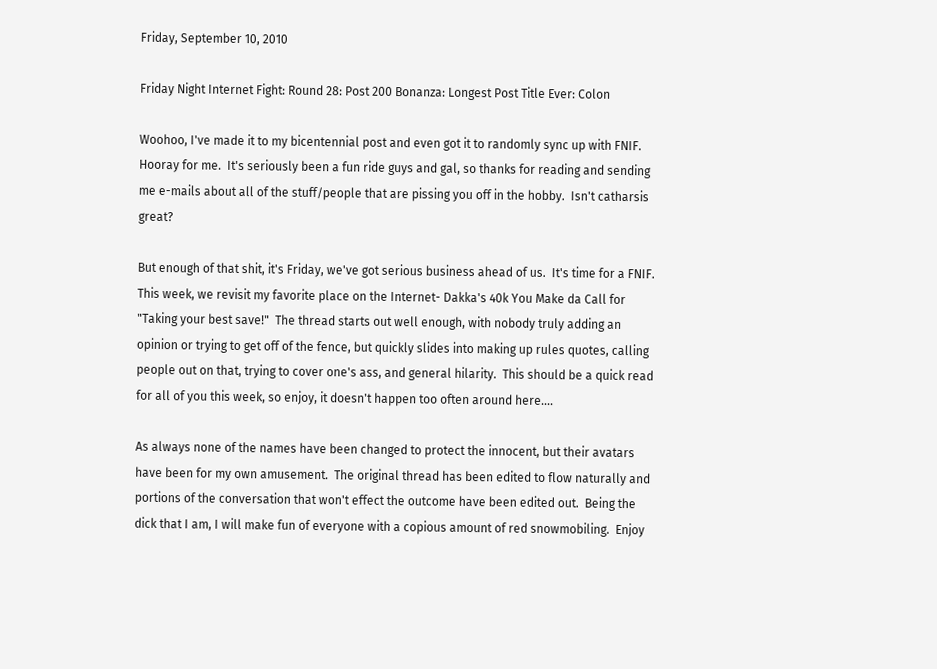Friday, September 10, 2010

Friday Night Internet Fight: Round 28: Post 200 Bonanza: Longest Post Title Ever: Colon

Woohoo, I've made it to my bicentennial post and even got it to randomly sync up with FNIF.  Hooray for me.  It's seriously been a fun ride guys and gal, so thanks for reading and sending me e-mails about all of the stuff/people that are pissing you off in the hobby.  Isn't catharsis great?

But enough of that shit, it's Friday, we've got serious business ahead of us.  It's time for a FNIF.  This week, we revisit my favorite place on the Internet- Dakka's 40k You Make da Call for "Taking your best save!"  The thread starts out well enough, with nobody truly adding an opinion or trying to get off of the fence, but quickly slides into making up rules quotes, calling people out on that, trying to cover one's ass, and general hilarity.  This should be a quick read for all of you this week, so enjoy, it doesn't happen too often around here....

As always none of the names have been changed to protect the innocent, but their avatars have been for my own amusement.  The original thread has been edited to flow naturally and portions of the conversation that won't effect the outcome have been edited out.  Being the dick that I am, I will make fun of everyone with a copious amount of red snowmobiling.  Enjoy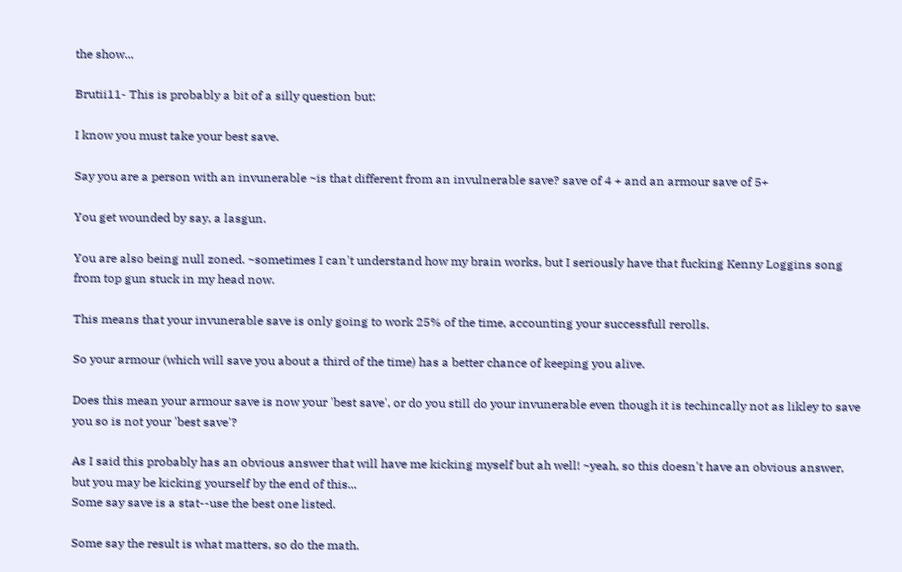the show...

Brutii11- This is probably a bit of a silly question but:

I know you must take your best save.

Say you are a person with an invunerable ~is that different from an invulnerable save? save of 4 + and an armour save of 5+

You get wounded by say, a lasgun.

You are also being null zoned. ~sometimes I can't understand how my brain works, but I seriously have that fucking Kenny Loggins song from top gun stuck in my head now.

This means that your invunerable save is only going to work 25% of the time, accounting your successfull rerolls.

So your armour (which will save you about a third of the time) has a better chance of keeping you alive.

Does this mean your armour save is now your 'best save', or do you still do your invunerable even though it is techincally not as likley to save you so is not your 'best save'?

As I said this probably has an obvious answer that will have me kicking myself but ah well! ~yeah, so this doesn't have an obvious answer, but you may be kicking yourself by the end of this...
Some say save is a stat--use the best one listed.

Some say the result is what matters, so do the math.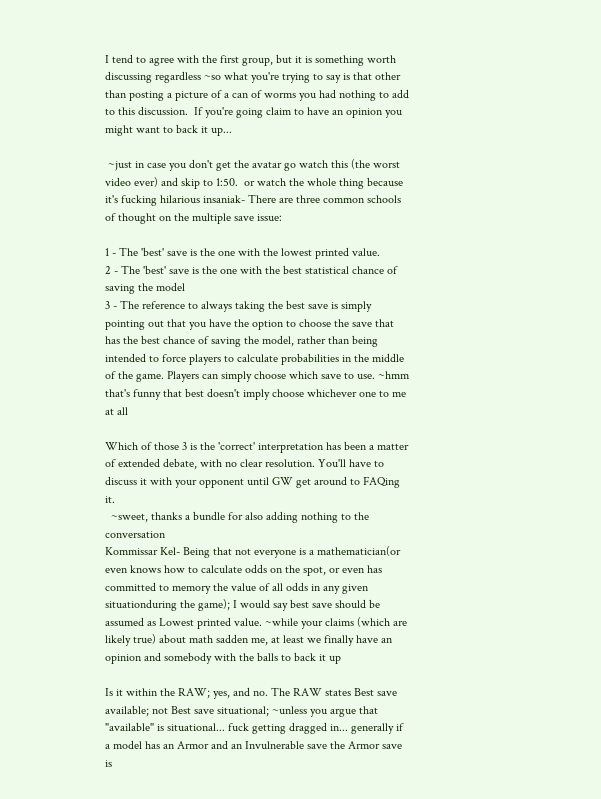I tend to agree with the first group, but it is something worth discussing regardless ~so what you're trying to say is that other than posting a picture of a can of worms you had nothing to add to this discussion.  If you're going claim to have an opinion you might want to back it up...

 ~just in case you don't get the avatar go watch this (the worst video ever) and skip to 1:50.  or watch the whole thing because it's fucking hilarious insaniak- There are three common schools of thought on the multiple save issue:

1 - The 'best' save is the one with the lowest printed value.
2 - The 'best' save is the one with the best statistical chance of saving the model
3 - The reference to always taking the best save is simply pointing out that you have the option to choose the save that has the best chance of saving the model, rather than being intended to force players to calculate probabilities in the middle of the game. Players can simply choose which save to use. ~hmm that's funny that best doesn't imply choose whichever one to me at all

Which of those 3 is the 'correct' interpretation has been a matter of extended debate, with no clear resolution. You'll have to discuss it with your opponent until GW get around to FAQing it.
  ~sweet, thanks a bundle for also adding nothing to the conversation
Kommissar Kel- Being that not everyone is a mathematician(or even knows how to calculate odds on the spot, or even has committed to memory the value of all odds in any given situationduring the game); I would say best save should be assumed as Lowest printed value. ~while your claims (which are likely true) about math sadden me, at least we finally have an opinion and somebody with the balls to back it up

Is it within the RAW; yes, and no. The RAW states Best save available; not Best save situational; ~unless you argue that "available" is situational... fuck getting dragged in... generally if a model has an Armor and an Invulnerable save the Armor save is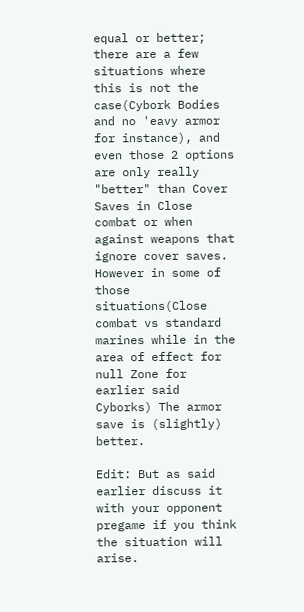equal or better; there are a few situations where this is not the case(Cybork Bodies and no 'eavy armor for instance), and even those 2 options are only really "better" than Cover Saves in Close combat or when against weapons that ignore cover saves. However in some of those situations(Close combat vs standard marines while in the area of effect for null Zone for earlier said Cyborks) The armor save is (slightly) better.

Edit: But as said earlier discuss it with your opponent pregame if you think the situation will arise.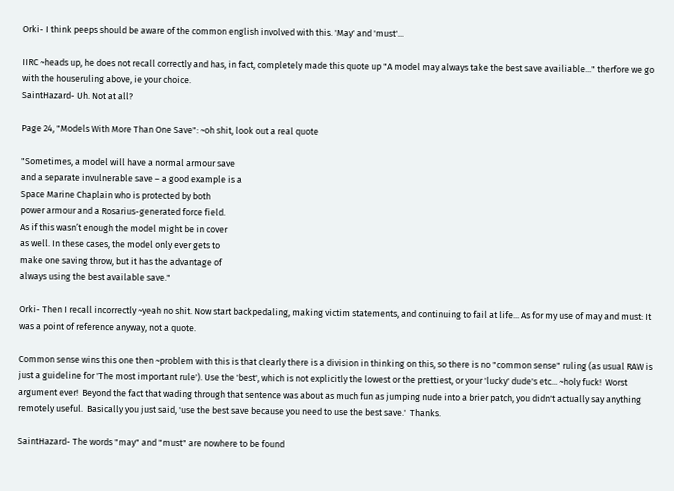Orki- I think peeps should be aware of the common english involved with this. 'May' and 'must'...

IIRC ~heads up, he does not recall correctly and has, in fact, completely made this quote up "A model may always take the best save availiable..." therfore we go with the houseruling above, ie your choice.
SaintHazard- Uh. Not at all?

Page 24, "Models With More Than One Save": ~oh shit, look out a real quote

"Sometimes, a model will have a normal armour save
and a separate invulnerable save – a good example is a
Space Marine Chaplain who is protected by both
power armour and a Rosarius-generated force field.
As if this wasn’t enough the model might be in cover
as well. In these cases, the model only ever gets to
make one saving throw, but it has the advantage of
always using the best available save."

Orki- Then I recall incorrectly ~yeah no shit. Now start backpedaling, making victim statements, and continuing to fail at life... As for my use of may and must: It was a point of reference anyway, not a quote.

Common sense wins this one then ~problem with this is that clearly there is a division in thinking on this, so there is no "common sense" ruling (as usual RAW is just a guideline for 'The most important rule'). Use the 'best', which is not explicitly the lowest or the prettiest, or your 'lucky' dude's etc... ~holy fuck!  Worst argument ever!  Beyond the fact that wading through that sentence was about as much fun as jumping nude into a brier patch, you didn't actually say anything remotely useful.  Basically you just said, 'use the best save because you need to use the best save.'  Thanks.

SaintHazard- The words "may" and "must" are nowhere to be found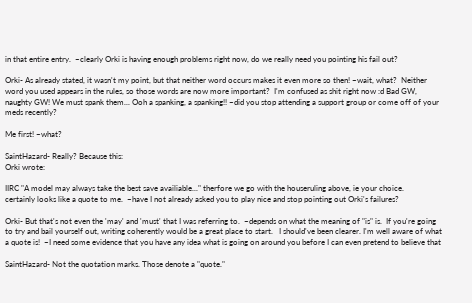in that entire entry.  ~clearly Orki is having enough problems right now, do we really need you pointing his fail out?

Orki- As already stated, it wasn't my point, but that neither word occurs makes it even more so then! ~wait, what?  Neither word you used appears in the rules, so those words are now more important?  I'm confused as shit right now :d Bad GW, naughty GW! We must spank them... Ooh a spanking, a spanking!! ~did you stop attending a support group or come off of your meds recently?

Me first! ~what?

SaintHazard- Really? Because this:
Orki wrote:

IIRC "A model may always take the best save availiable..." therfore we go with the houseruling above, ie your choice.
certainly looks like a quote to me.  ~have I not already asked you to play nice and stop pointing out Orki's failures?

Orki- But that's not even the 'may' and 'must' that I was referring to.  ~depends on what the meaning of "is" is.  If you're going to try and bail yourself out, writing coherently would be a great place to start.   I should've been clearer. I'm well aware of what a quote is!  ~I need some evidence that you have any idea what is going on around you before I can even pretend to believe that

SaintHazard- Not the quotation marks. Those denote a "quote."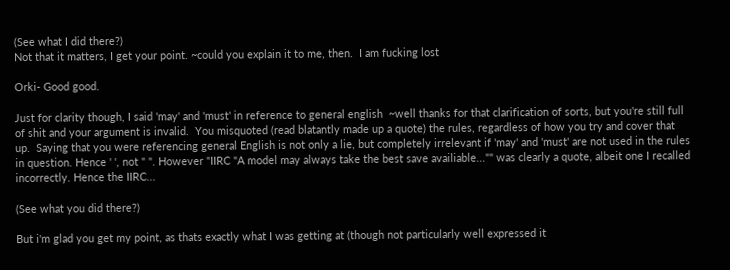(See what I did there?)
Not that it matters, I get your point. ~could you explain it to me, then.  I am fucking lost

Orki- Good good.

Just for clarity though, I said 'may' and 'must' in reference to general english  ~well thanks for that clarification of sorts, but you're still full of shit and your argument is invalid.  You misquoted (read blatantly made up a quote) the rules, regardless of how you try and cover that up.  Saying that you were referencing general English is not only a lie, but completely irrelevant if 'may' and 'must' are not used in the rules in question. Hence ' ', not " ". However "IIRC "A model may always take the best save availiable..."" was clearly a quote, albeit one I recalled incorrectly. Hence the IIRC...

(See what you did there?)

But i'm glad you get my point, as thats exactly what I was getting at (though not particularly well expressed it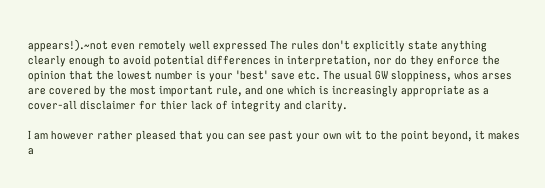appears!).~not even remotely well expressed The rules don't explicitly state anything clearly enough to avoid potential differences in interpretation, nor do they enforce the opinion that the lowest number is your 'best' save etc. The usual GW sloppiness, whos arses are covered by the most important rule, and one which is increasingly appropriate as a cover-all disclaimer for thier lack of integrity and clarity.

I am however rather pleased that you can see past your own wit to the point beyond, it makes a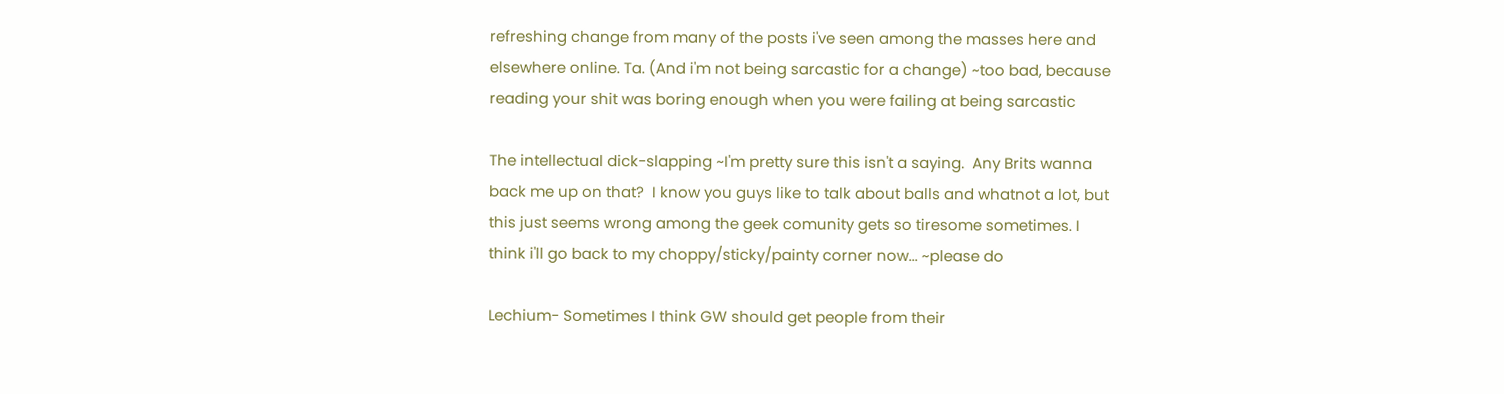refreshing change from many of the posts i've seen among the masses here and elsewhere online. Ta. (And i'm not being sarcastic for a change) ~too bad, because reading your shit was boring enough when you were failing at being sarcastic

The intellectual dick-slapping ~I'm pretty sure this isn't a saying.  Any Brits wanna back me up on that?  I know you guys like to talk about balls and whatnot a lot, but this just seems wrong among the geek comunity gets so tiresome sometimes. I think i'll go back to my choppy/sticky/painty corner now... ~please do

Lechium- Sometimes I think GW should get people from their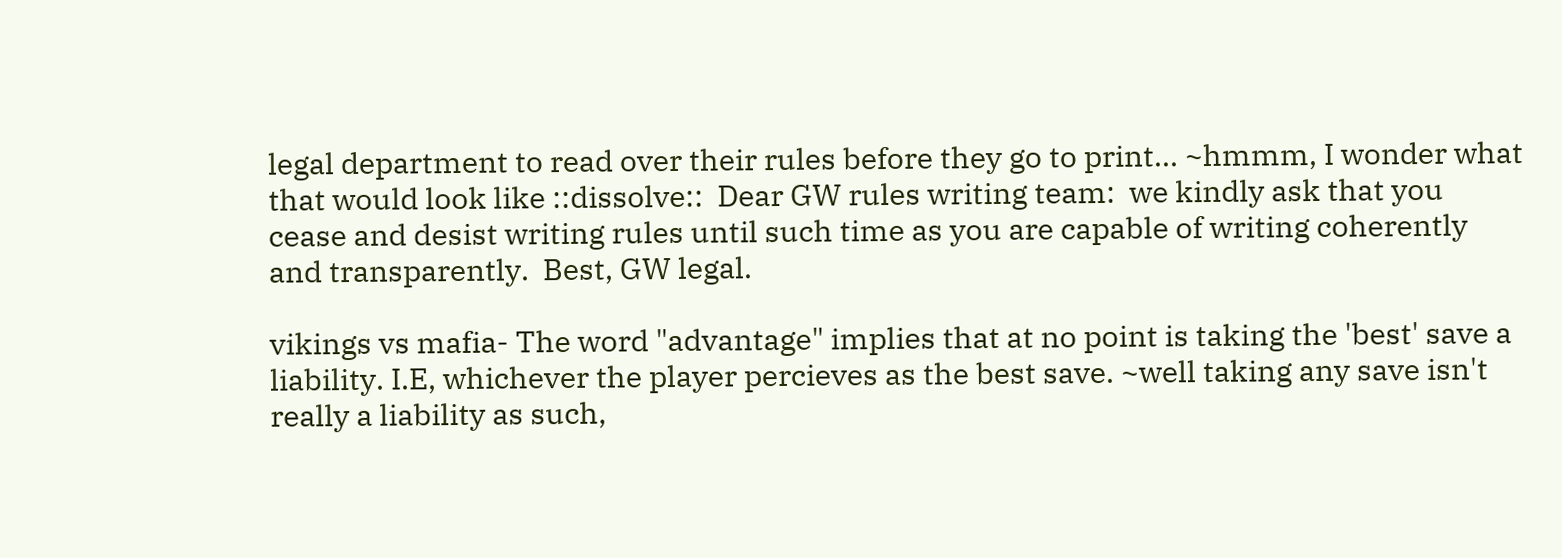legal department to read over their rules before they go to print... ~hmmm, I wonder what that would look like ::dissolve::  Dear GW rules writing team:  we kindly ask that you cease and desist writing rules until such time as you are capable of writing coherently and transparently.  Best, GW legal.

vikings vs mafia- The word "advantage" implies that at no point is taking the 'best' save a liability. I.E, whichever the player percieves as the best save. ~well taking any save isn't really a liability as such,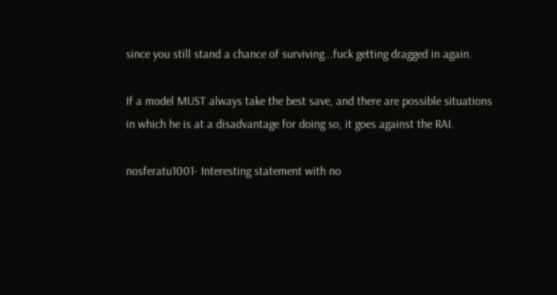since you still stand a chance of surviving...fuck getting dragged in again.

If a model MUST always take the best save, and there are possible situations in which he is at a disadvantage for doing so, it goes against the RAI.

nosferatu1001- Interesting statement with no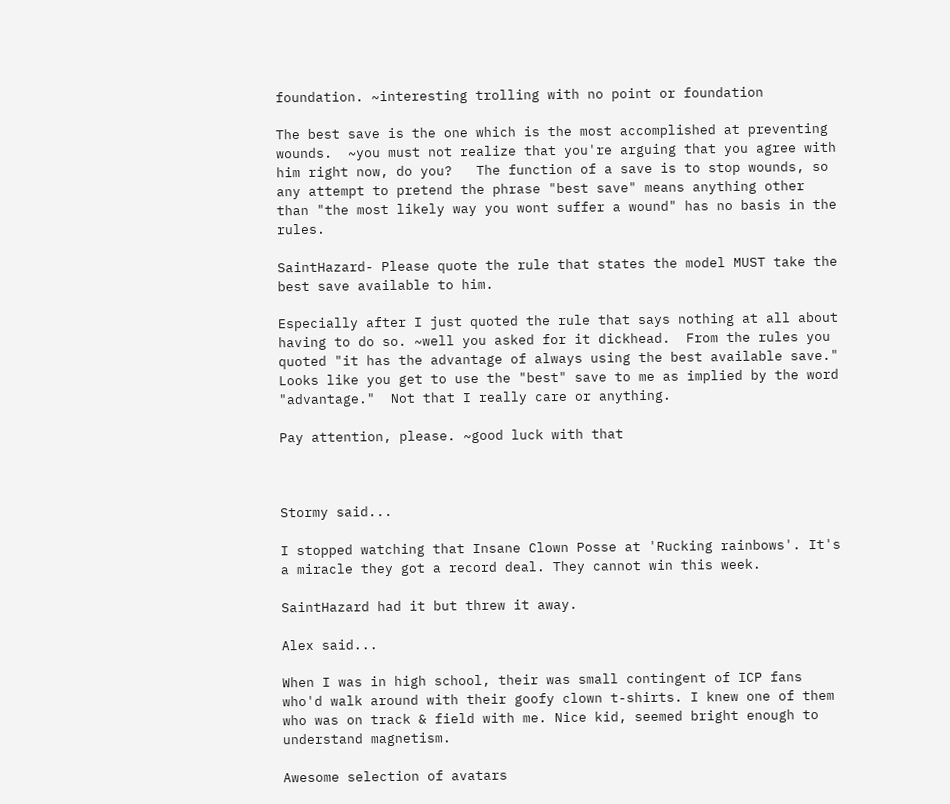foundation. ~interesting trolling with no point or foundation

The best save is the one which is the most accomplished at preventing wounds.  ~you must not realize that you're arguing that you agree with him right now, do you?   The function of a save is to stop wounds, so any attempt to pretend the phrase "best save" means anything other than "the most likely way you wont suffer a wound" has no basis in the rules.

SaintHazard- Please quote the rule that states the model MUST take the best save available to him.

Especially after I just quoted the rule that says nothing at all about having to do so. ~well you asked for it dickhead.  From the rules you quoted "it has the advantage of always using the best available save."  Looks like you get to use the "best" save to me as implied by the word "advantage."  Not that I really care or anything.

Pay attention, please. ~good luck with that



Stormy said...

I stopped watching that Insane Clown Posse at 'Rucking rainbows'. It's a miracle they got a record deal. They cannot win this week.

SaintHazard had it but threw it away.

Alex said...

When I was in high school, their was small contingent of ICP fans who'd walk around with their goofy clown t-shirts. I knew one of them who was on track & field with me. Nice kid, seemed bright enough to understand magnetism.

Awesome selection of avatars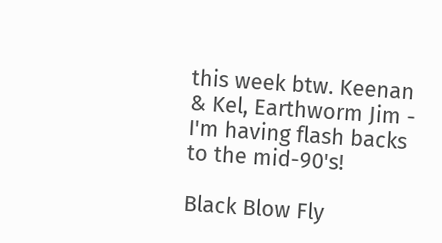this week btw. Keenan & Kel, Earthworm Jim - I'm having flash backs to the mid-90's!

Black Blow Fly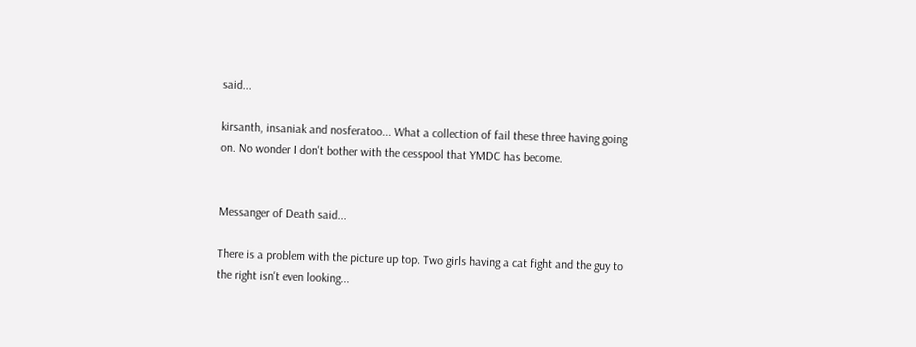said...

kirsanth, insaniak and nosferatoo... What a collection of fail these three having going on. No wonder I don't bother with the cesspool that YMDC has become.


Messanger of Death said...

There is a problem with the picture up top. Two girls having a cat fight and the guy to the right isn't even looking...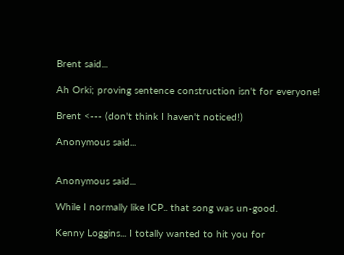Brent said...

Ah Orki; proving sentence construction isn't for everyone!

Brent <--- (don't think I haven't noticed!)

Anonymous said...


Anonymous said...

While I normally like ICP.. that song was un-good.

Kenny Loggins... I totally wanted to hit you for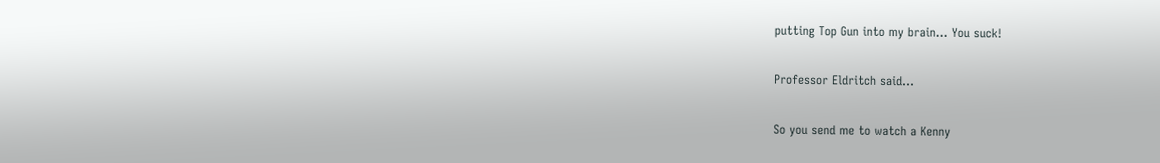putting Top Gun into my brain... You suck!

Professor Eldritch said...

So you send me to watch a Kenny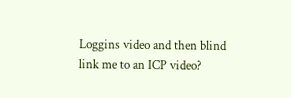Loggins video and then blind link me to an ICP video?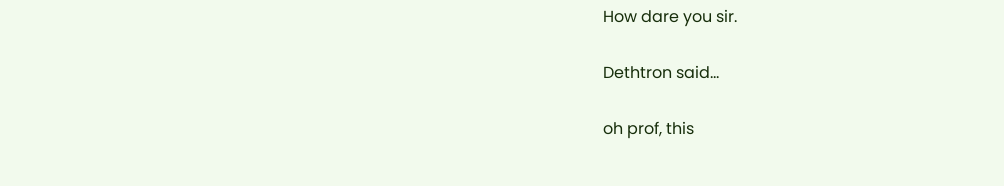How dare you sir.

Dethtron said...

oh prof, this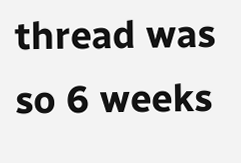thread was so 6 weeks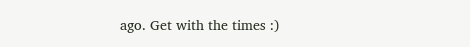ago. Get with the times :)